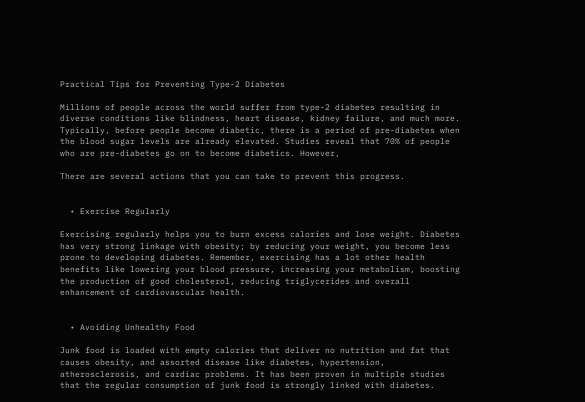Practical Tips for Preventing Type-2 Diabetes

Millions of people across the world suffer from type-2 diabetes resulting in diverse conditions like blindness, heart disease, kidney failure, and much more. Typically, before people become diabetic, there is a period of pre-diabetes when the blood sugar levels are already elevated. Studies reveal that 70% of people who are pre-diabetes go on to become diabetics. However,

There are several actions that you can take to prevent this progress.


  • Exercise Regularly

Exercising regularly helps you to burn excess calories and lose weight. Diabetes has very strong linkage with obesity; by reducing your weight, you become less prone to developing diabetes. Remember, exercising has a lot other health benefits like lowering your blood pressure, increasing your metabolism, boosting the production of good cholesterol, reducing triglycerides and overall enhancement of cardiovascular health.


  • Avoiding Unhealthy Food

Junk food is loaded with empty calories that deliver no nutrition and fat that causes obesity, and assorted disease like diabetes, hypertension, atherosclerosis, and cardiac problems. It has been proven in multiple studies that the regular consumption of junk food is strongly linked with diabetes.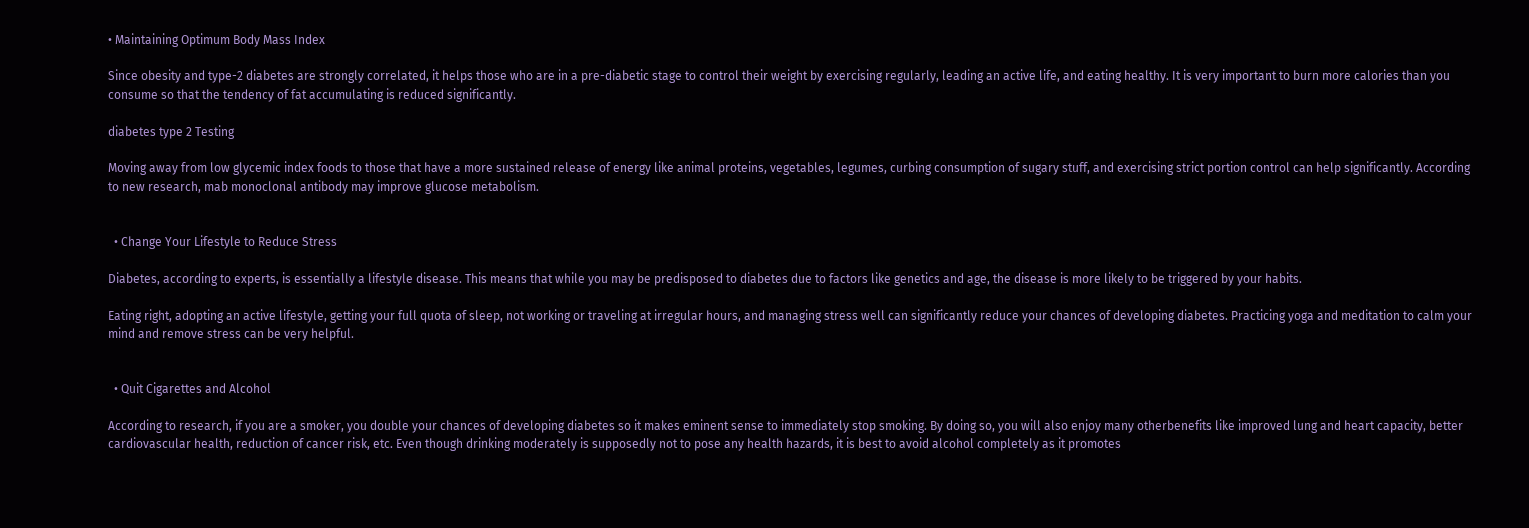• Maintaining Optimum Body Mass Index

Since obesity and type-2 diabetes are strongly correlated, it helps those who are in a pre-diabetic stage to control their weight by exercising regularly, leading an active life, and eating healthy. It is very important to burn more calories than you consume so that the tendency of fat accumulating is reduced significantly.

diabetes type 2 Testing

Moving away from low glycemic index foods to those that have a more sustained release of energy like animal proteins, vegetables, legumes, curbing consumption of sugary stuff, and exercising strict portion control can help significantly. According to new research, mab monoclonal antibody may improve glucose metabolism.


  • Change Your Lifestyle to Reduce Stress

Diabetes, according to experts, is essentially a lifestyle disease. This means that while you may be predisposed to diabetes due to factors like genetics and age, the disease is more likely to be triggered by your habits.

Eating right, adopting an active lifestyle, getting your full quota of sleep, not working or traveling at irregular hours, and managing stress well can significantly reduce your chances of developing diabetes. Practicing yoga and meditation to calm your mind and remove stress can be very helpful.


  • Quit Cigarettes and Alcohol

According to research, if you are a smoker, you double your chances of developing diabetes so it makes eminent sense to immediately stop smoking. By doing so, you will also enjoy many otherbenefits like improved lung and heart capacity, better cardiovascular health, reduction of cancer risk, etc. Even though drinking moderately is supposedly not to pose any health hazards, it is best to avoid alcohol completely as it promotes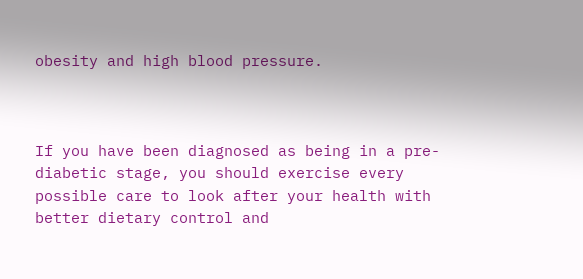obesity and high blood pressure.



If you have been diagnosed as being in a pre-diabetic stage, you should exercise every possible care to look after your health with better dietary control and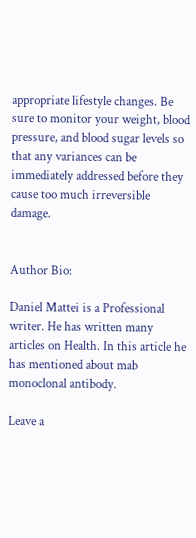appropriate lifestyle changes. Be sure to monitor your weight, blood pressure, and blood sugar levels so that any variances can be immediately addressed before they cause too much irreversible damage.


Author Bio:

Daniel Mattei is a Professional writer. He has written many articles on Health. In this article he has mentioned about mab monoclonal antibody.

Leave a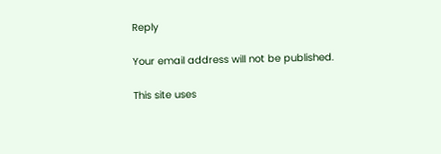Reply

Your email address will not be published.

This site uses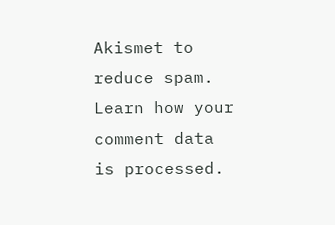Akismet to reduce spam. Learn how your comment data is processed.